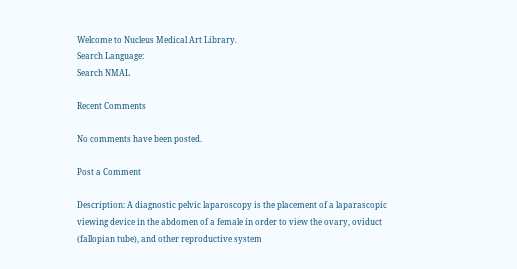Welcome to Nucleus Medical Art Library.
Search Language:
Search NMAL

Recent Comments

No comments have been posted.

Post a Comment

Description: A diagnostic pelvic laparoscopy is the placement of a laparascopic viewing device in the abdomen of a female in order to view the ovary, oviduct (fallopian tube), and other reproductive system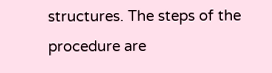structures. The steps of the procedure are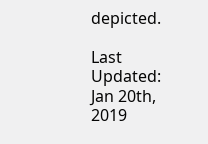depicted.

Last Updated: Jan 20th, 2019